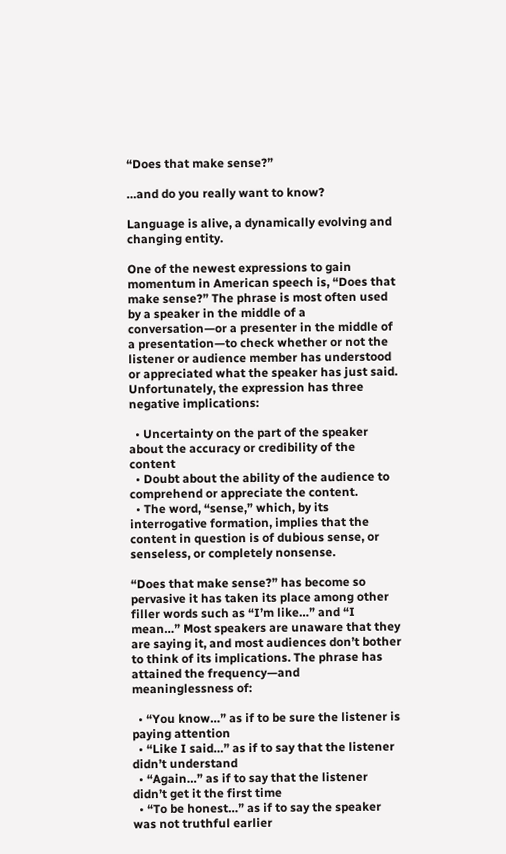“Does that make sense?”

…and do you really want to know?

Language is alive, a dynamically evolving and changing entity.

One of the newest expressions to gain momentum in American speech is, “Does that make sense?” The phrase is most often used by a speaker in the middle of a conversation—or a presenter in the middle of a presentation—to check whether or not the listener or audience member has understood or appreciated what the speaker has just said. Unfortunately, the expression has three negative implications:

  • Uncertainty on the part of the speaker about the accuracy or credibility of the content
  • Doubt about the ability of the audience to comprehend or appreciate the content.
  • The word, “sense,” which, by its interrogative formation, implies that the content in question is of dubious sense, or senseless, or completely nonsense.

“Does that make sense?” has become so pervasive it has taken its place among other filler words such as “I’m like…” and “I mean…” Most speakers are unaware that they are saying it, and most audiences don’t bother to think of its implications. The phrase has attained the frequency—and meaninglessness of:

  • “You know…” as if to be sure the listener is paying attention
  • “Like I said…” as if to say that the listener didn’t understand
  • “Again…” as if to say that the listener didn’t get it the first time
  • “To be honest…” as if to say the speaker was not truthful earlier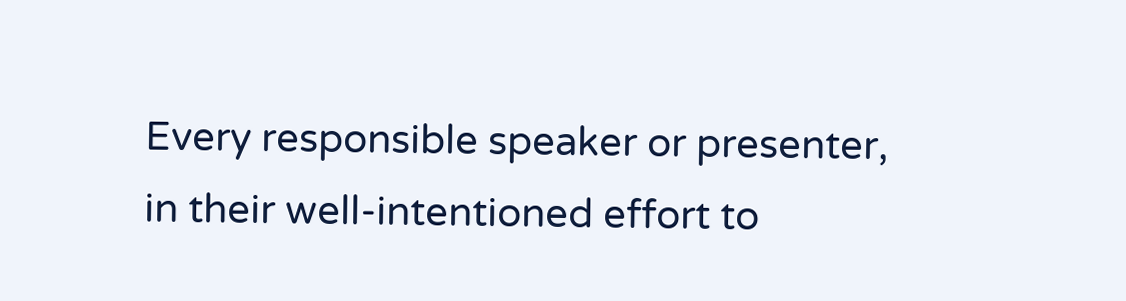Every responsible speaker or presenter, in their well-intentioned effort to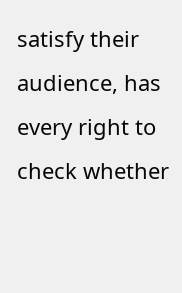satisfy their audience, has every right to check whether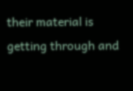their material is getting through and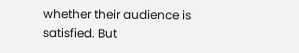whether their audience is satisfied. But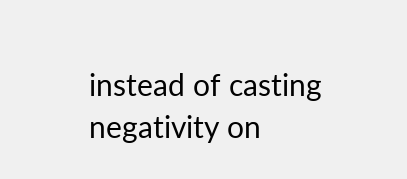instead of casting negativity on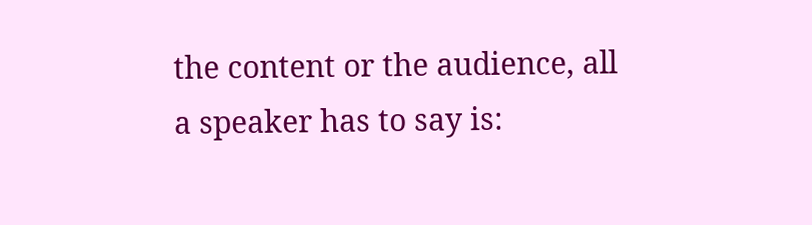the content or the audience, all a speaker has to say is: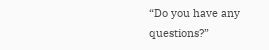“Do you have any questions?”